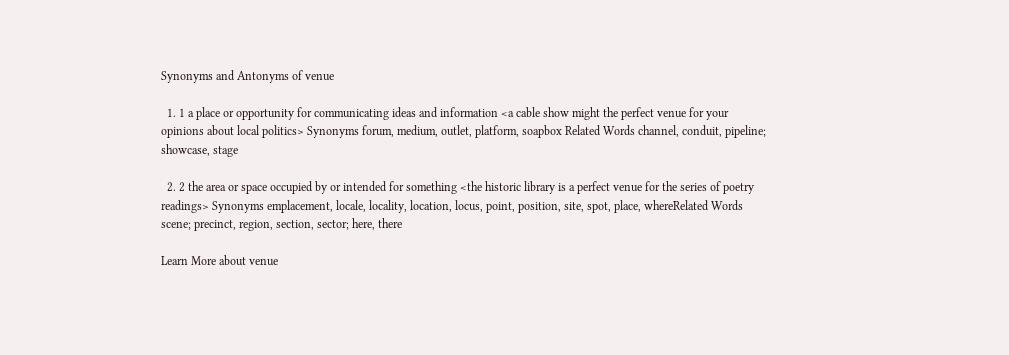Synonyms and Antonyms of venue

  1. 1 a place or opportunity for communicating ideas and information <a cable show might the perfect venue for your opinions about local politics> Synonyms forum, medium, outlet, platform, soapbox Related Words channel, conduit, pipeline; showcase, stage

  2. 2 the area or space occupied by or intended for something <the historic library is a perfect venue for the series of poetry readings> Synonyms emplacement, locale, locality, location, locus, point, position, site, spot, place, whereRelated Words scene; precinct, region, section, sector; here, there

Learn More about venue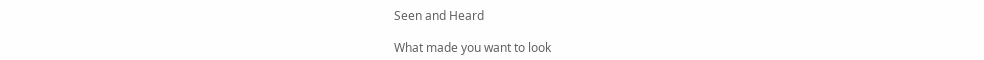Seen and Heard

What made you want to look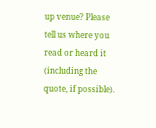up venue? Please tell us where you read or heard it (including the quote, if possible).